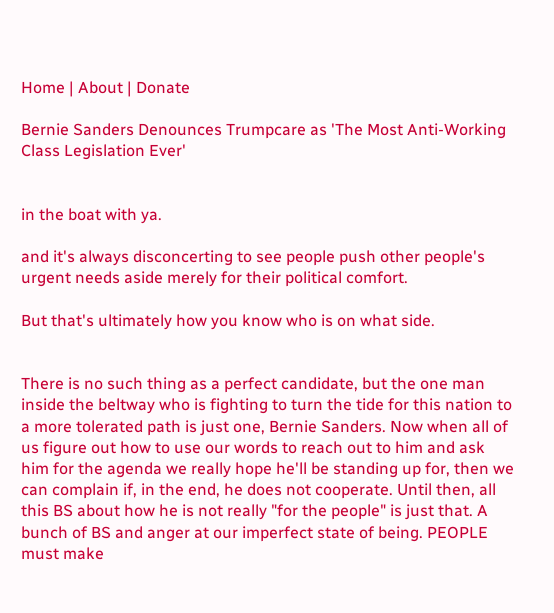Home | About | Donate

Bernie Sanders Denounces Trumpcare as 'The Most Anti-Working Class Legislation Ever'


in the boat with ya.

and it's always disconcerting to see people push other people's urgent needs aside merely for their political comfort.

But that's ultimately how you know who is on what side.


There is no such thing as a perfect candidate, but the one man inside the beltway who is fighting to turn the tide for this nation to a more tolerated path is just one, Bernie Sanders. Now when all of us figure out how to use our words to reach out to him and ask him for the agenda we really hope he'll be standing up for, then we can complain if, in the end, he does not cooperate. Until then, all this BS about how he is not really "for the people" is just that. A bunch of BS and anger at our imperfect state of being. PEOPLE must make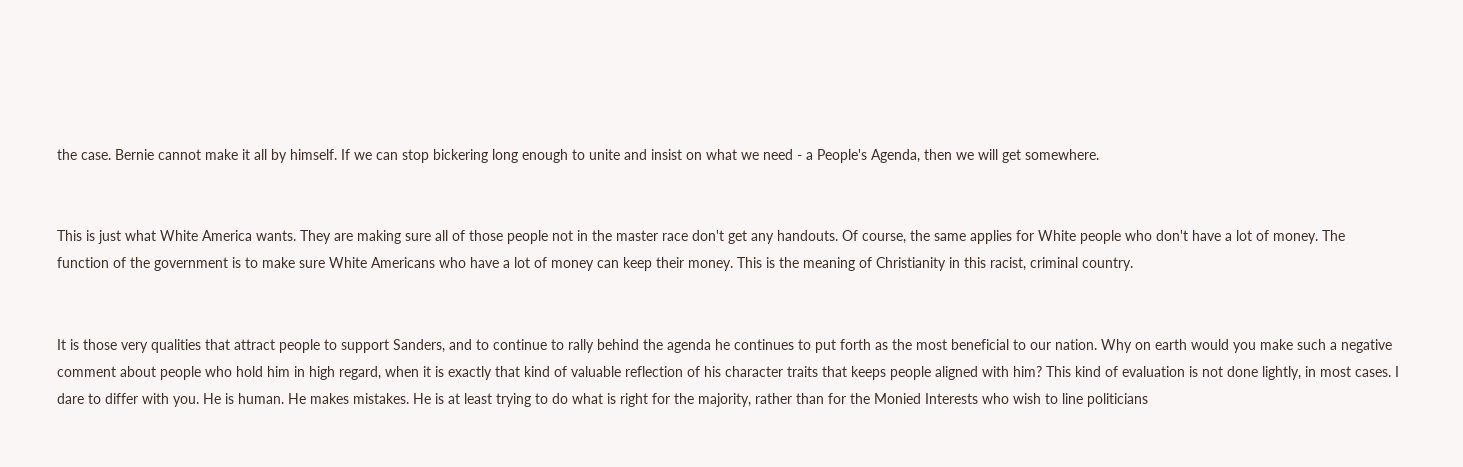the case. Bernie cannot make it all by himself. If we can stop bickering long enough to unite and insist on what we need - a People's Agenda, then we will get somewhere.


This is just what White America wants. They are making sure all of those people not in the master race don't get any handouts. Of course, the same applies for White people who don't have a lot of money. The function of the government is to make sure White Americans who have a lot of money can keep their money. This is the meaning of Christianity in this racist, criminal country.


It is those very qualities that attract people to support Sanders, and to continue to rally behind the agenda he continues to put forth as the most beneficial to our nation. Why on earth would you make such a negative comment about people who hold him in high regard, when it is exactly that kind of valuable reflection of his character traits that keeps people aligned with him? This kind of evaluation is not done lightly, in most cases. I dare to differ with you. He is human. He makes mistakes. He is at least trying to do what is right for the majority, rather than for the Monied Interests who wish to line politicians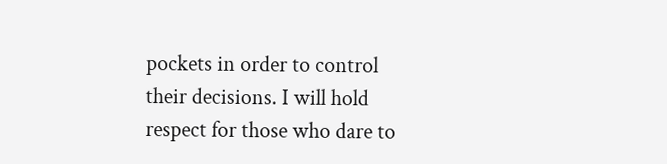pockets in order to control their decisions. I will hold respect for those who dare to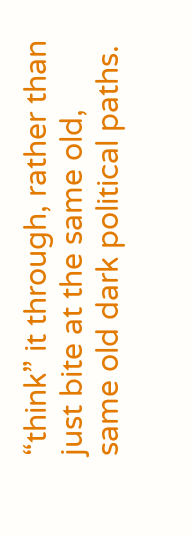“think” it through, rather than just bite at the same old, same old dark political paths.